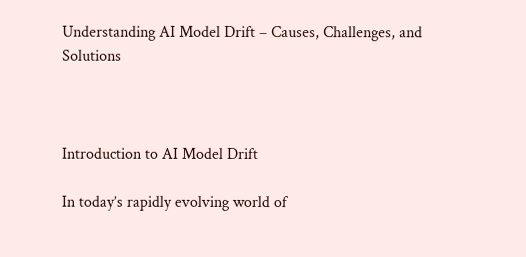Understanding AI Model Drift – Causes, Challenges, and Solutions



Introduction to AI Model Drift

In today’s rapidly evolving world of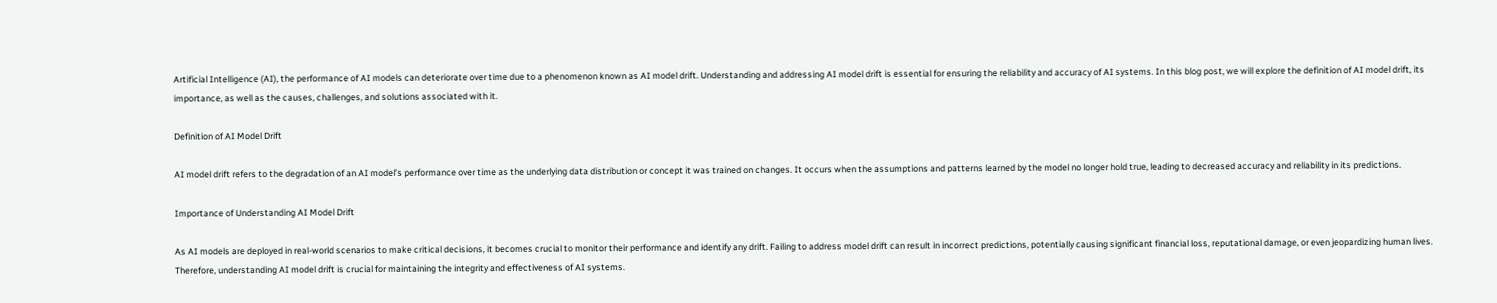Artificial Intelligence (AI), the performance of AI models can deteriorate over time due to a phenomenon known as AI model drift. Understanding and addressing AI model drift is essential for ensuring the reliability and accuracy of AI systems. In this blog post, we will explore the definition of AI model drift, its importance, as well as the causes, challenges, and solutions associated with it.

Definition of AI Model Drift

AI model drift refers to the degradation of an AI model’s performance over time as the underlying data distribution or concept it was trained on changes. It occurs when the assumptions and patterns learned by the model no longer hold true, leading to decreased accuracy and reliability in its predictions.

Importance of Understanding AI Model Drift

As AI models are deployed in real-world scenarios to make critical decisions, it becomes crucial to monitor their performance and identify any drift. Failing to address model drift can result in incorrect predictions, potentially causing significant financial loss, reputational damage, or even jeopardizing human lives. Therefore, understanding AI model drift is crucial for maintaining the integrity and effectiveness of AI systems.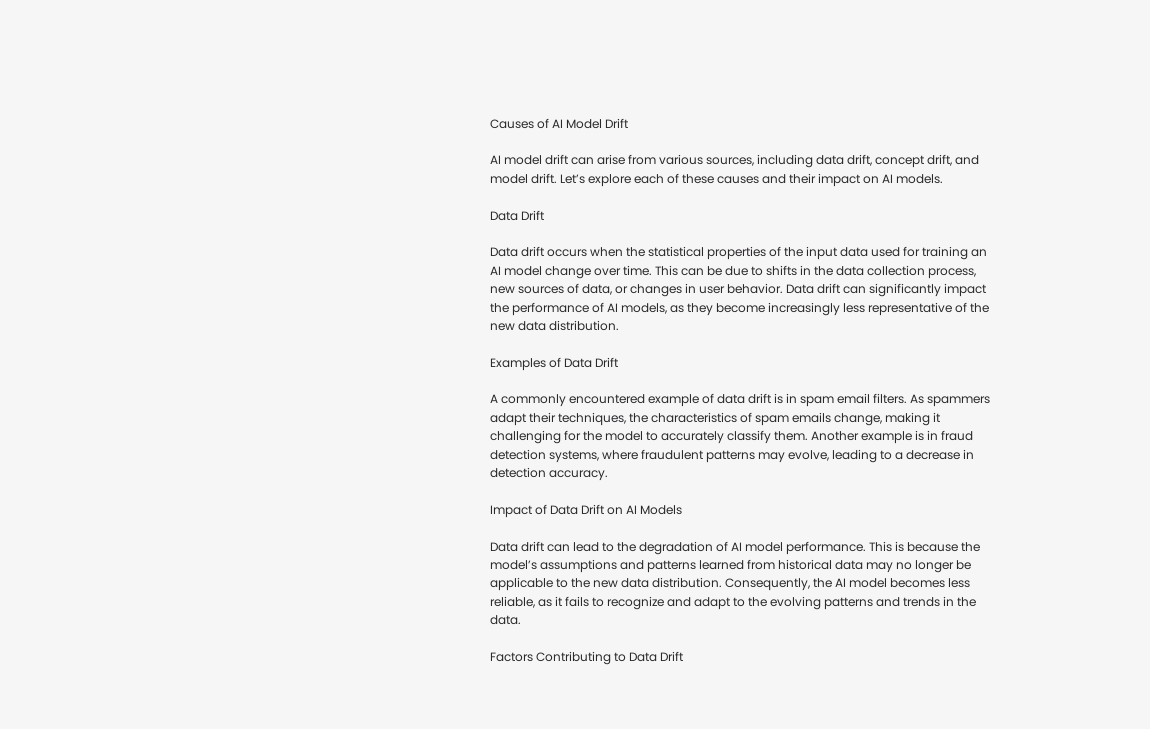Causes of AI Model Drift

AI model drift can arise from various sources, including data drift, concept drift, and model drift. Let’s explore each of these causes and their impact on AI models.

Data Drift

Data drift occurs when the statistical properties of the input data used for training an AI model change over time. This can be due to shifts in the data collection process, new sources of data, or changes in user behavior. Data drift can significantly impact the performance of AI models, as they become increasingly less representative of the new data distribution.

Examples of Data Drift

A commonly encountered example of data drift is in spam email filters. As spammers adapt their techniques, the characteristics of spam emails change, making it challenging for the model to accurately classify them. Another example is in fraud detection systems, where fraudulent patterns may evolve, leading to a decrease in detection accuracy.

Impact of Data Drift on AI Models

Data drift can lead to the degradation of AI model performance. This is because the model’s assumptions and patterns learned from historical data may no longer be applicable to the new data distribution. Consequently, the AI model becomes less reliable, as it fails to recognize and adapt to the evolving patterns and trends in the data.

Factors Contributing to Data Drift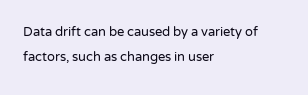Data drift can be caused by a variety of factors, such as changes in user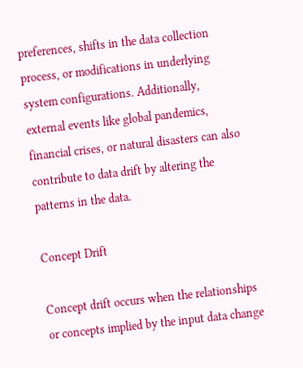preferences, shifts in the data collection process, or modifications in underlying system configurations. Additionally, external events like global pandemics, financial crises, or natural disasters can also contribute to data drift by altering the patterns in the data.

Concept Drift

Concept drift occurs when the relationships or concepts implied by the input data change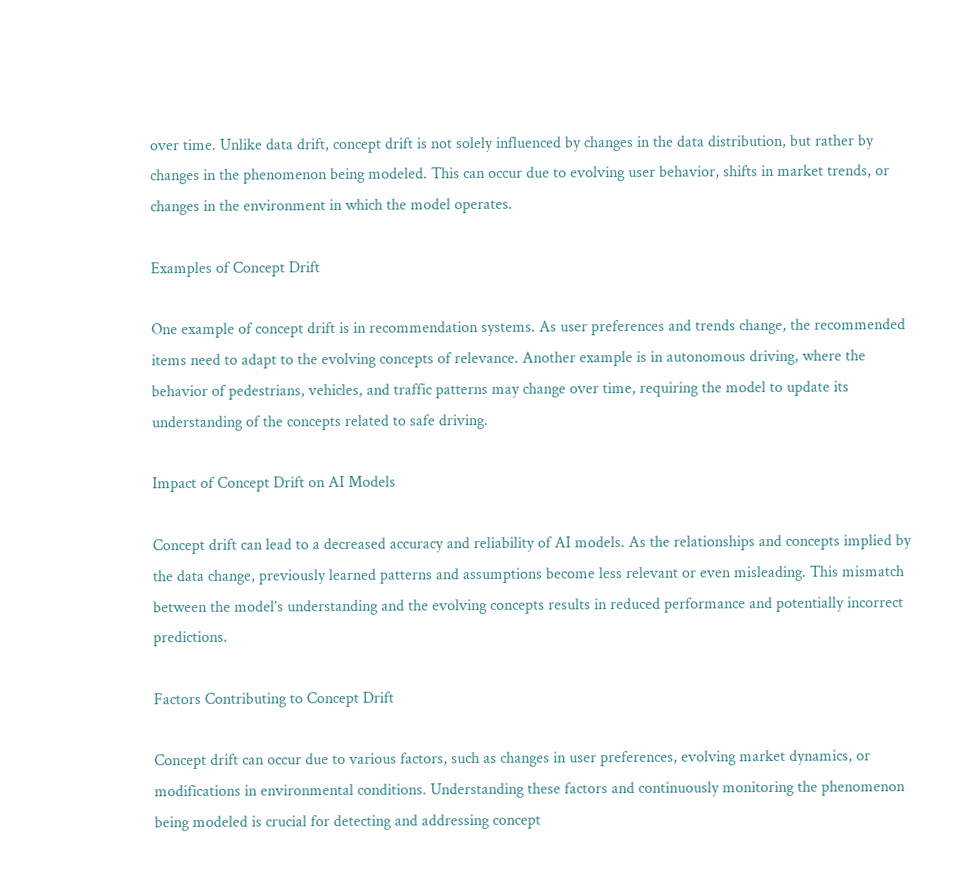over time. Unlike data drift, concept drift is not solely influenced by changes in the data distribution, but rather by changes in the phenomenon being modeled. This can occur due to evolving user behavior, shifts in market trends, or changes in the environment in which the model operates.

Examples of Concept Drift

One example of concept drift is in recommendation systems. As user preferences and trends change, the recommended items need to adapt to the evolving concepts of relevance. Another example is in autonomous driving, where the behavior of pedestrians, vehicles, and traffic patterns may change over time, requiring the model to update its understanding of the concepts related to safe driving.

Impact of Concept Drift on AI Models

Concept drift can lead to a decreased accuracy and reliability of AI models. As the relationships and concepts implied by the data change, previously learned patterns and assumptions become less relevant or even misleading. This mismatch between the model’s understanding and the evolving concepts results in reduced performance and potentially incorrect predictions.

Factors Contributing to Concept Drift

Concept drift can occur due to various factors, such as changes in user preferences, evolving market dynamics, or modifications in environmental conditions. Understanding these factors and continuously monitoring the phenomenon being modeled is crucial for detecting and addressing concept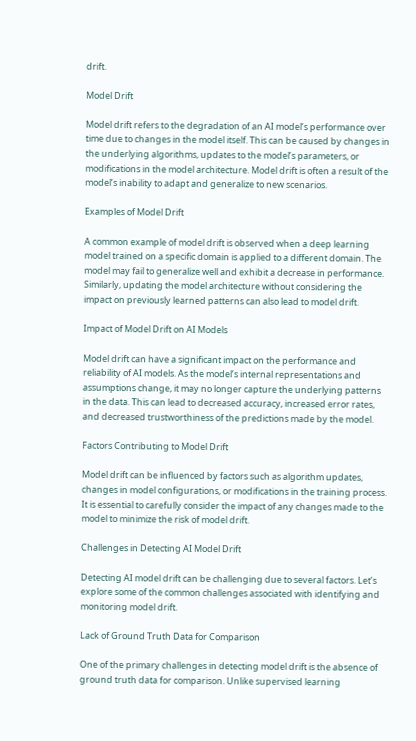drift.

Model Drift

Model drift refers to the degradation of an AI model’s performance over time due to changes in the model itself. This can be caused by changes in the underlying algorithms, updates to the model’s parameters, or modifications in the model architecture. Model drift is often a result of the model’s inability to adapt and generalize to new scenarios.

Examples of Model Drift

A common example of model drift is observed when a deep learning model trained on a specific domain is applied to a different domain. The model may fail to generalize well and exhibit a decrease in performance. Similarly, updating the model architecture without considering the impact on previously learned patterns can also lead to model drift.

Impact of Model Drift on AI Models

Model drift can have a significant impact on the performance and reliability of AI models. As the model’s internal representations and assumptions change, it may no longer capture the underlying patterns in the data. This can lead to decreased accuracy, increased error rates, and decreased trustworthiness of the predictions made by the model.

Factors Contributing to Model Drift

Model drift can be influenced by factors such as algorithm updates, changes in model configurations, or modifications in the training process. It is essential to carefully consider the impact of any changes made to the model to minimize the risk of model drift.

Challenges in Detecting AI Model Drift

Detecting AI model drift can be challenging due to several factors. Let’s explore some of the common challenges associated with identifying and monitoring model drift.

Lack of Ground Truth Data for Comparison

One of the primary challenges in detecting model drift is the absence of ground truth data for comparison. Unlike supervised learning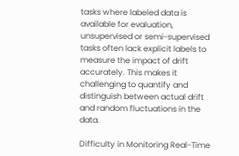tasks where labeled data is available for evaluation, unsupervised or semi-supervised tasks often lack explicit labels to measure the impact of drift accurately. This makes it challenging to quantify and distinguish between actual drift and random fluctuations in the data.

Difficulty in Monitoring Real-Time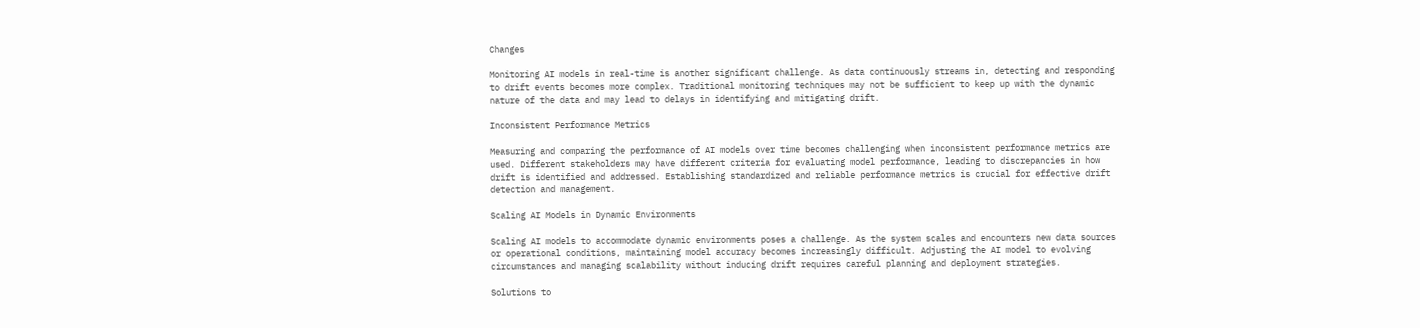Changes

Monitoring AI models in real-time is another significant challenge. As data continuously streams in, detecting and responding to drift events becomes more complex. Traditional monitoring techniques may not be sufficient to keep up with the dynamic nature of the data and may lead to delays in identifying and mitigating drift.

Inconsistent Performance Metrics

Measuring and comparing the performance of AI models over time becomes challenging when inconsistent performance metrics are used. Different stakeholders may have different criteria for evaluating model performance, leading to discrepancies in how drift is identified and addressed. Establishing standardized and reliable performance metrics is crucial for effective drift detection and management.

Scaling AI Models in Dynamic Environments

Scaling AI models to accommodate dynamic environments poses a challenge. As the system scales and encounters new data sources or operational conditions, maintaining model accuracy becomes increasingly difficult. Adjusting the AI model to evolving circumstances and managing scalability without inducing drift requires careful planning and deployment strategies.

Solutions to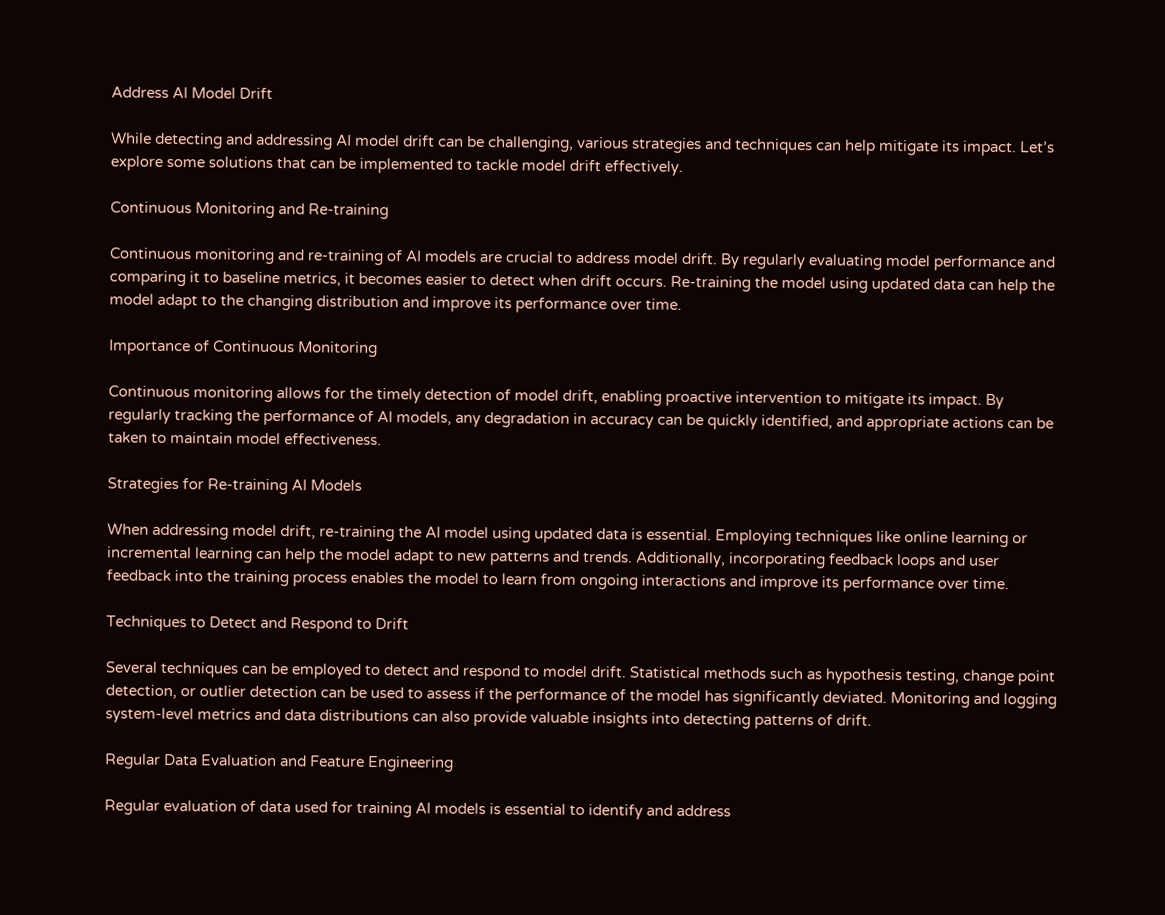Address AI Model Drift

While detecting and addressing AI model drift can be challenging, various strategies and techniques can help mitigate its impact. Let’s explore some solutions that can be implemented to tackle model drift effectively.

Continuous Monitoring and Re-training

Continuous monitoring and re-training of AI models are crucial to address model drift. By regularly evaluating model performance and comparing it to baseline metrics, it becomes easier to detect when drift occurs. Re-training the model using updated data can help the model adapt to the changing distribution and improve its performance over time.

Importance of Continuous Monitoring

Continuous monitoring allows for the timely detection of model drift, enabling proactive intervention to mitigate its impact. By regularly tracking the performance of AI models, any degradation in accuracy can be quickly identified, and appropriate actions can be taken to maintain model effectiveness.

Strategies for Re-training AI Models

When addressing model drift, re-training the AI model using updated data is essential. Employing techniques like online learning or incremental learning can help the model adapt to new patterns and trends. Additionally, incorporating feedback loops and user feedback into the training process enables the model to learn from ongoing interactions and improve its performance over time.

Techniques to Detect and Respond to Drift

Several techniques can be employed to detect and respond to model drift. Statistical methods such as hypothesis testing, change point detection, or outlier detection can be used to assess if the performance of the model has significantly deviated. Monitoring and logging system-level metrics and data distributions can also provide valuable insights into detecting patterns of drift.

Regular Data Evaluation and Feature Engineering

Regular evaluation of data used for training AI models is essential to identify and address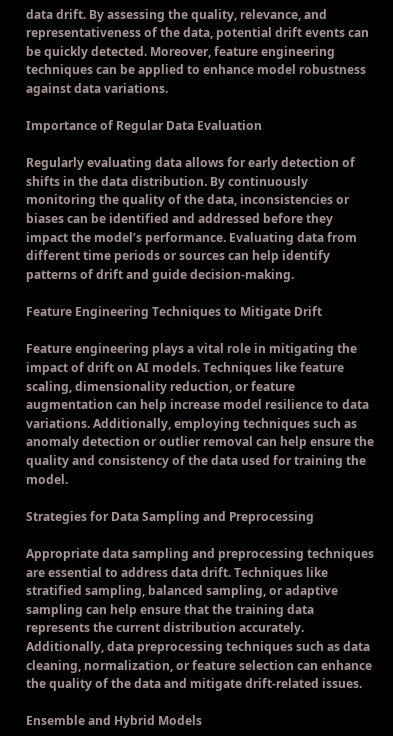data drift. By assessing the quality, relevance, and representativeness of the data, potential drift events can be quickly detected. Moreover, feature engineering techniques can be applied to enhance model robustness against data variations.

Importance of Regular Data Evaluation

Regularly evaluating data allows for early detection of shifts in the data distribution. By continuously monitoring the quality of the data, inconsistencies or biases can be identified and addressed before they impact the model’s performance. Evaluating data from different time periods or sources can help identify patterns of drift and guide decision-making.

Feature Engineering Techniques to Mitigate Drift

Feature engineering plays a vital role in mitigating the impact of drift on AI models. Techniques like feature scaling, dimensionality reduction, or feature augmentation can help increase model resilience to data variations. Additionally, employing techniques such as anomaly detection or outlier removal can help ensure the quality and consistency of the data used for training the model.

Strategies for Data Sampling and Preprocessing

Appropriate data sampling and preprocessing techniques are essential to address data drift. Techniques like stratified sampling, balanced sampling, or adaptive sampling can help ensure that the training data represents the current distribution accurately. Additionally, data preprocessing techniques such as data cleaning, normalization, or feature selection can enhance the quality of the data and mitigate drift-related issues.

Ensemble and Hybrid Models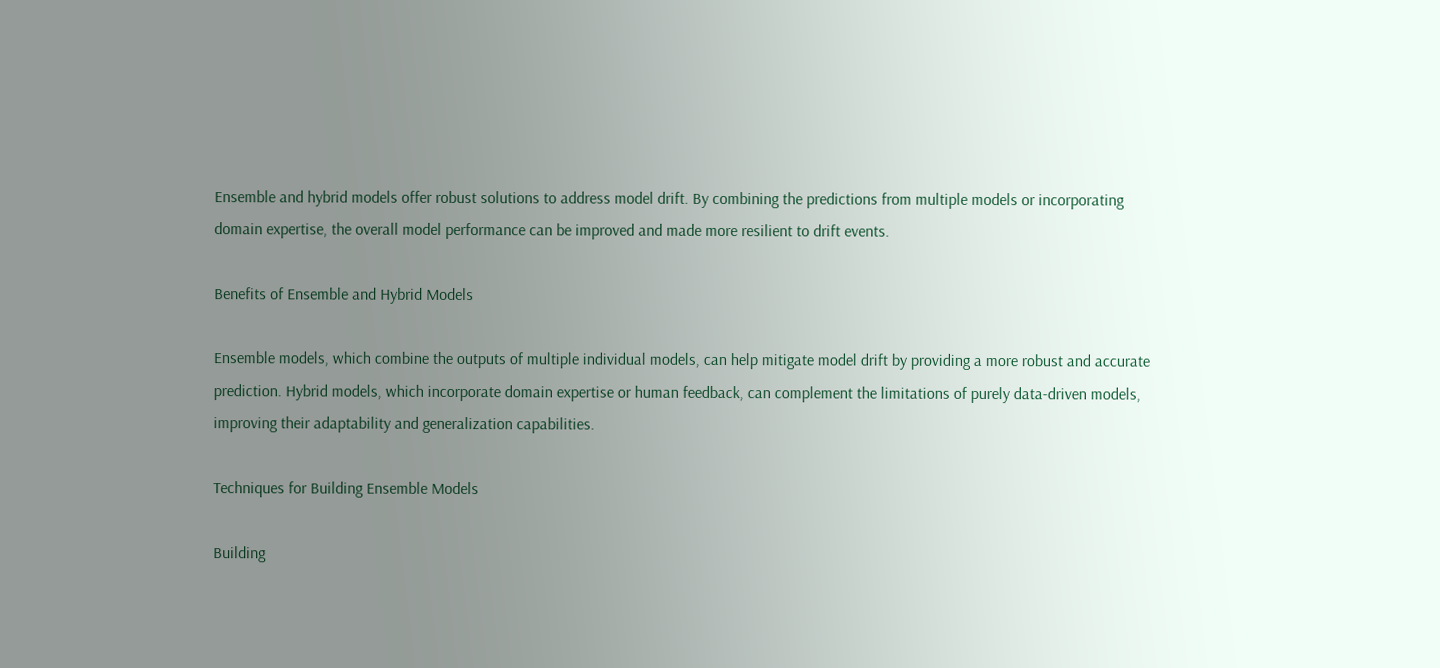Ensemble and hybrid models offer robust solutions to address model drift. By combining the predictions from multiple models or incorporating domain expertise, the overall model performance can be improved and made more resilient to drift events.

Benefits of Ensemble and Hybrid Models

Ensemble models, which combine the outputs of multiple individual models, can help mitigate model drift by providing a more robust and accurate prediction. Hybrid models, which incorporate domain expertise or human feedback, can complement the limitations of purely data-driven models, improving their adaptability and generalization capabilities.

Techniques for Building Ensemble Models

Building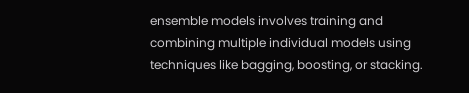ensemble models involves training and combining multiple individual models using techniques like bagging, boosting, or stacking.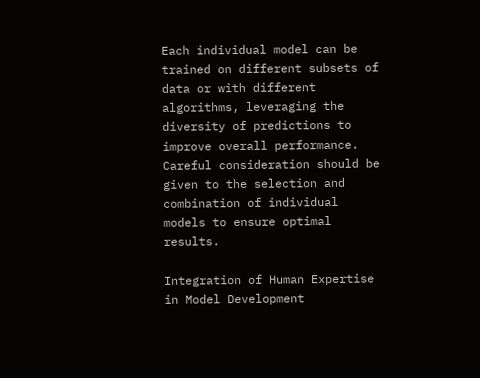Each individual model can be trained on different subsets of data or with different algorithms, leveraging the diversity of predictions to improve overall performance. Careful consideration should be given to the selection and combination of individual models to ensure optimal results.

Integration of Human Expertise in Model Development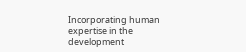Incorporating human expertise in the development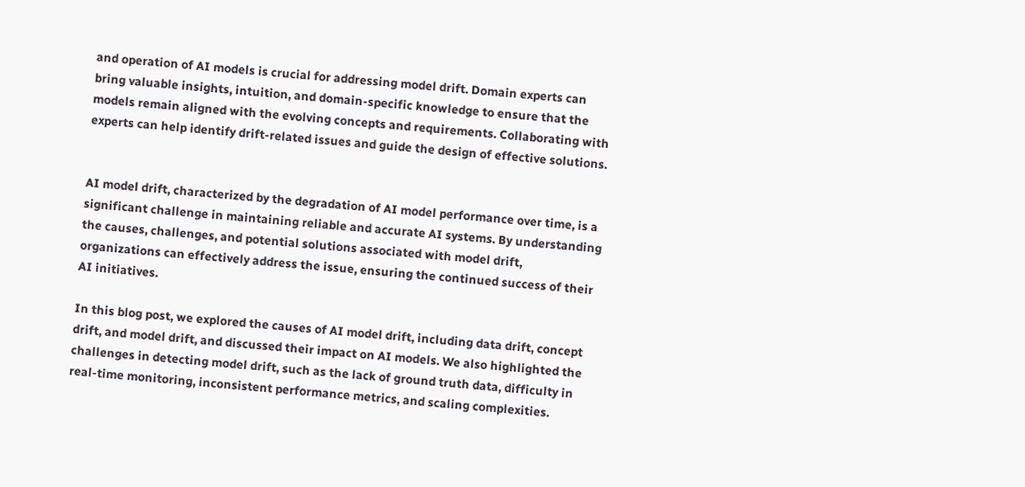and operation of AI models is crucial for addressing model drift. Domain experts can bring valuable insights, intuition, and domain-specific knowledge to ensure that the models remain aligned with the evolving concepts and requirements. Collaborating with experts can help identify drift-related issues and guide the design of effective solutions.


AI model drift, characterized by the degradation of AI model performance over time, is a significant challenge in maintaining reliable and accurate AI systems. By understanding the causes, challenges, and potential solutions associated with model drift, organizations can effectively address the issue, ensuring the continued success of their AI initiatives.

In this blog post, we explored the causes of AI model drift, including data drift, concept drift, and model drift, and discussed their impact on AI models. We also highlighted the challenges in detecting model drift, such as the lack of ground truth data, difficulty in real-time monitoring, inconsistent performance metrics, and scaling complexities.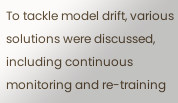To tackle model drift, various solutions were discussed, including continuous monitoring and re-training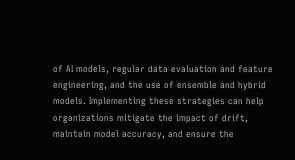of AI models, regular data evaluation and feature engineering, and the use of ensemble and hybrid models. Implementing these strategies can help organizations mitigate the impact of drift, maintain model accuracy, and ensure the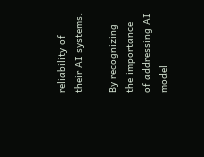reliability of their AI systems.

By recognizing the importance of addressing AI model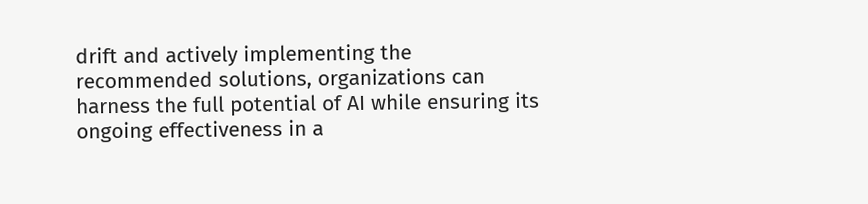drift and actively implementing the recommended solutions, organizations can harness the full potential of AI while ensuring its ongoing effectiveness in a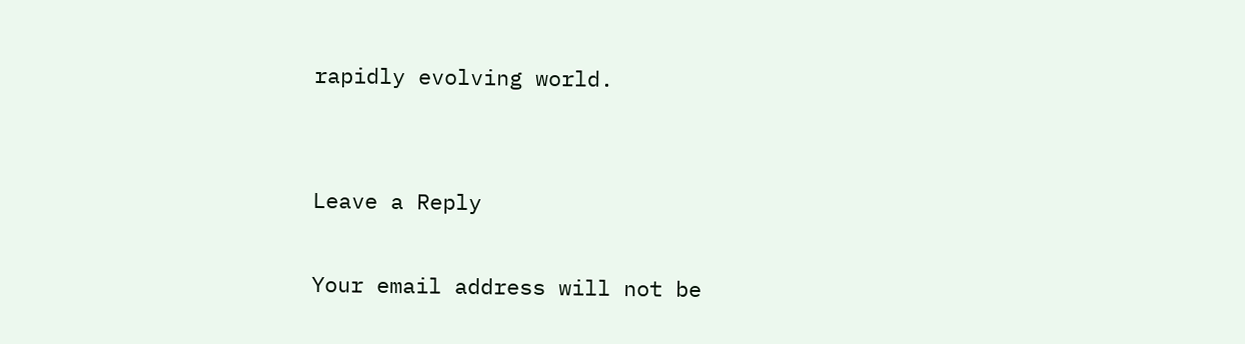rapidly evolving world.


Leave a Reply

Your email address will not be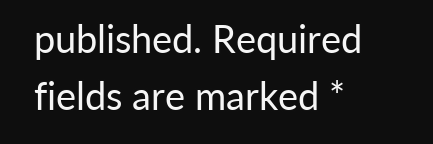published. Required fields are marked *